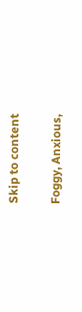Skip to content

Foggy, Anxious,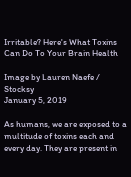Irritable? Here's What Toxins Can Do To Your Brain Health

Image by Lauren Naefe / Stocksy
January 5, 2019

As humans, we are exposed to a multitude of toxins each and every day. They are present in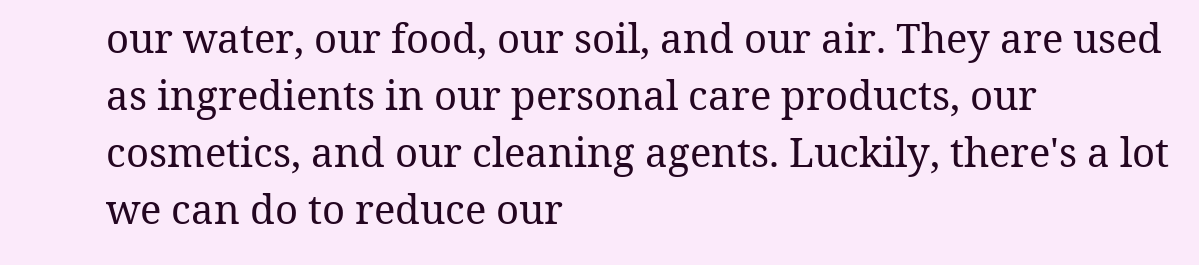our water, our food, our soil, and our air. They are used as ingredients in our personal care products, our cosmetics, and our cleaning agents. Luckily, there's a lot we can do to reduce our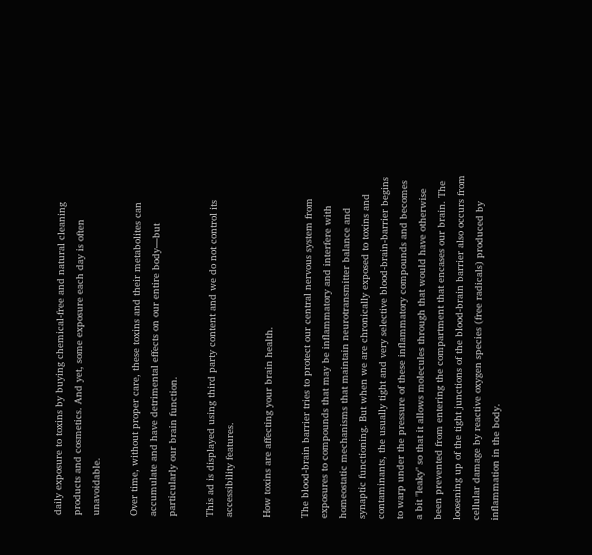daily exposure to toxins by buying chemical-free and natural cleaning products and cosmetics. And yet, some exposure each day is often unavoidable.

Over time, without proper care, these toxins and their metabolites can accumulate and have detrimental effects on our entire body—but particularly our brain function.

This ad is displayed using third party content and we do not control its accessibility features.

How toxins are affecting your brain health.

The blood-brain barrier tries to protect our central nervous system from exposures to compounds that may be inflammatory and interfere with homeostatic mechanisms that maintain neurotransmitter balance and synaptic functioning. But when we are chronically exposed to toxins and contaminants, the usually tight and very selective blood-brain-barrier begins to warp under the pressure of these inflammatory compounds and becomes a bit "leaky" so that it allows molecules through that would have otherwise been prevented from entering the compartment that encases our brain. The loosening up of the tight junctions of the blood-brain barrier also occurs from cellular damage by reactive oxygen species (free radicals) produced by inflammation in the body.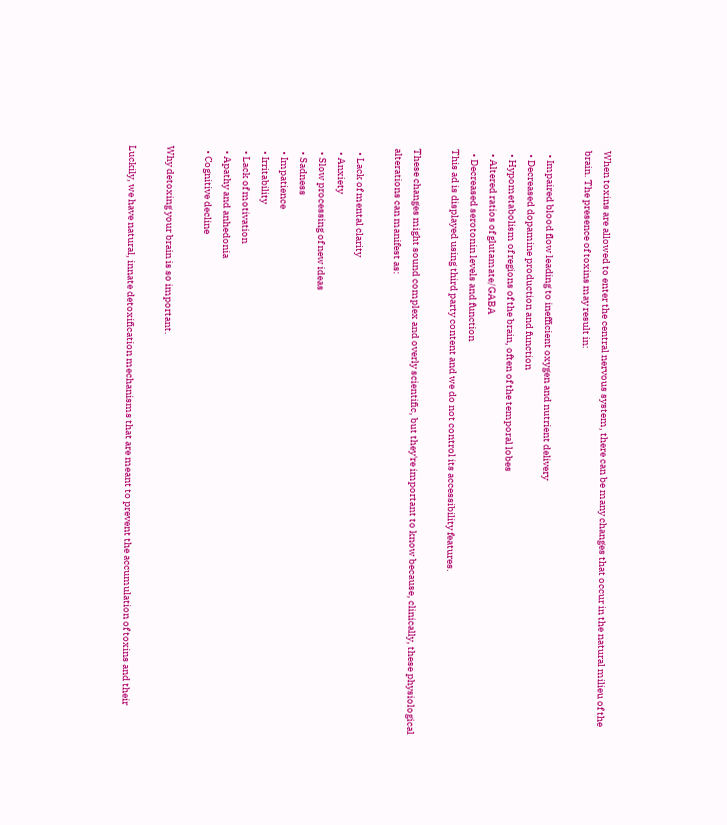When toxins are allowed to enter the central nervous system, there can be many changes that occur in the natural milieu of the brain. The presence of toxins may result in:

  • Impaired blood flow leading to inefficient oxygen and nutrient delivery
  • Decreased dopamine production and function
  • Hypometabolism of regions of the brain, often of the temporal lobes
  • Altered ratios of glutamate/GABA
  • Decreased serotonin levels and function
This ad is displayed using third party content and we do not control its accessibility features.

These changes might sound complex and overly scientific, but they're important to know because, clinically, these physiological alterations can manifest as:

  • Lack of mental clarity
  • Anxiety
  • Slow processing of new ideas
  • Sadness
  • Impatience
  • Irritability
  • Lack of motivation
  • Apathy and anhedonia
  • Cognitive decline

Why detoxing your brain is so important.

Luckily, we have natural, innate detoxification mechanisms that are meant to prevent the accumulation of toxins and their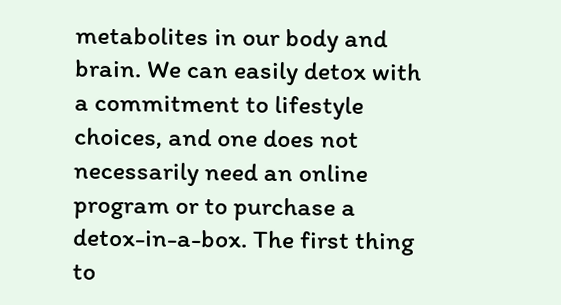metabolites in our body and brain. We can easily detox with a commitment to lifestyle choices, and one does not necessarily need an online program or to purchase a detox-in-a-box. The first thing to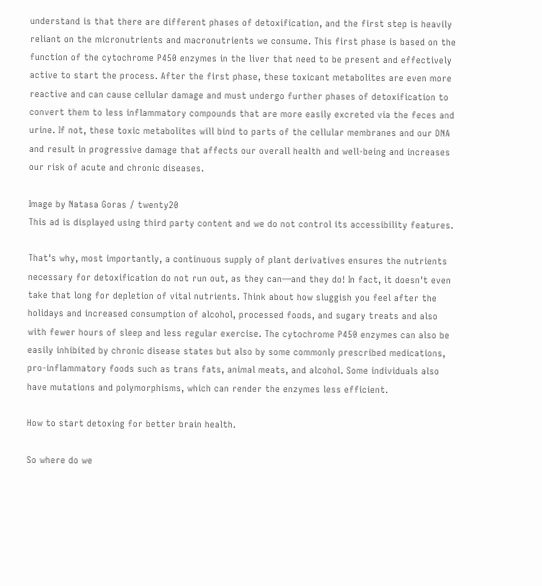understand is that there are different phases of detoxification, and the first step is heavily reliant on the micronutrients and macronutrients we consume. This first phase is based on the function of the cytochrome P450 enzymes in the liver that need to be present and effectively active to start the process. After the first phase, these toxicant metabolites are even more reactive and can cause cellular damage and must undergo further phases of detoxification to convert them to less inflammatory compounds that are more easily excreted via the feces and urine. If not, these toxic metabolites will bind to parts of the cellular membranes and our DNA and result in progressive damage that affects our overall health and well-being and increases our risk of acute and chronic diseases.

Image by Natasa Goras / twenty20
This ad is displayed using third party content and we do not control its accessibility features.

That's why, most importantly, a continuous supply of plant derivatives ensures the nutrients necessary for detoxification do not run out, as they can—and they do! In fact, it doesn't even take that long for depletion of vital nutrients. Think about how sluggish you feel after the holidays and increased consumption of alcohol, processed foods, and sugary treats and also with fewer hours of sleep and less regular exercise. The cytochrome P450 enzymes can also be easily inhibited by chronic disease states but also by some commonly prescribed medications, pro-inflammatory foods such as trans fats, animal meats, and alcohol. Some individuals also have mutations and polymorphisms, which can render the enzymes less efficient.

How to start detoxing for better brain health.

So where do we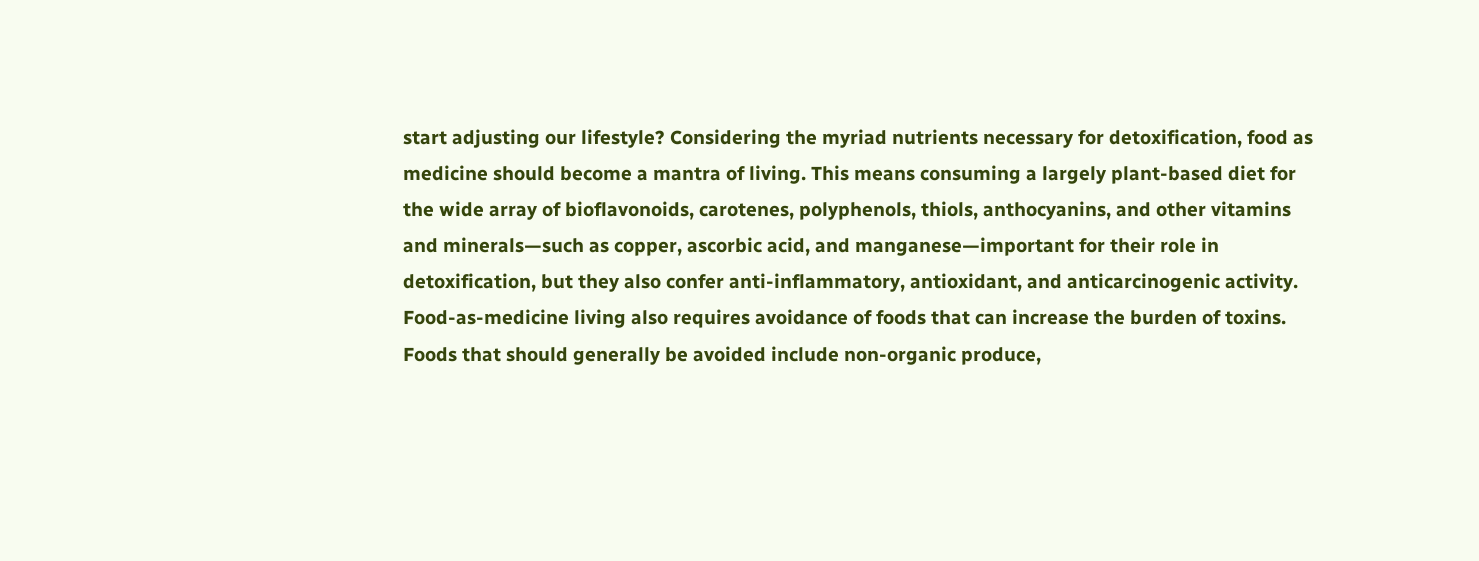start adjusting our lifestyle? Considering the myriad nutrients necessary for detoxification, food as medicine should become a mantra of living. This means consuming a largely plant-based diet for the wide array of bioflavonoids, carotenes, polyphenols, thiols, anthocyanins, and other vitamins and minerals—such as copper, ascorbic acid, and manganese—important for their role in detoxification, but they also confer anti-inflammatory, antioxidant, and anticarcinogenic activity. Food-as-medicine living also requires avoidance of foods that can increase the burden of toxins. Foods that should generally be avoided include non-organic produce,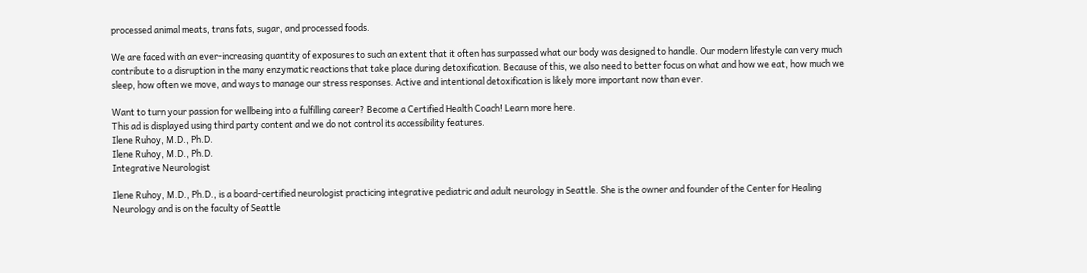processed animal meats, trans fats, sugar, and processed foods.

We are faced with an ever-increasing quantity of exposures to such an extent that it often has surpassed what our body was designed to handle. Our modern lifestyle can very much contribute to a disruption in the many enzymatic reactions that take place during detoxification. Because of this, we also need to better focus on what and how we eat, how much we sleep, how often we move, and ways to manage our stress responses. Active and intentional detoxification is likely more important now than ever.

Want to turn your passion for wellbeing into a fulfilling career? Become a Certified Health Coach! Learn more here.
This ad is displayed using third party content and we do not control its accessibility features.
Ilene Ruhoy, M.D., Ph.D.
Ilene Ruhoy, M.D., Ph.D.
Integrative Neurologist

Ilene Ruhoy, M.D., Ph.D., is a board-certified neurologist practicing integrative pediatric and adult neurology in Seattle. She is the owner and founder of the Center for Healing Neurology and is on the faculty of Seattle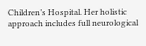Children’s Hospital. Her holistic approach includes full neurological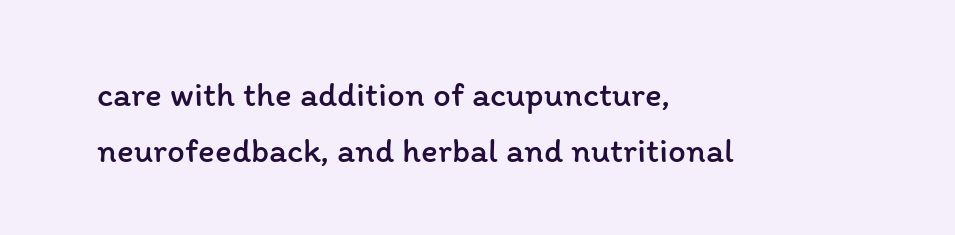care with the addition of acupuncture, neurofeedback, and herbal and nutritional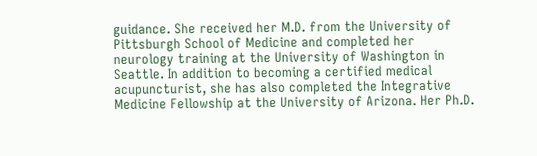guidance. She received her M.D. from the University of Pittsburgh School of Medicine and completed her neurology training at the University of Washington in Seattle. In addition to becoming a certified medical acupuncturist, she has also completed the Integrative Medicine Fellowship at the University of Arizona. Her Ph.D.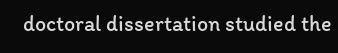doctoral dissertation studied the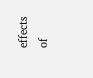effects of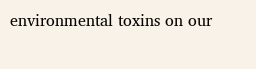environmental toxins on our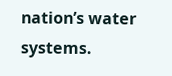nation’s water systems.